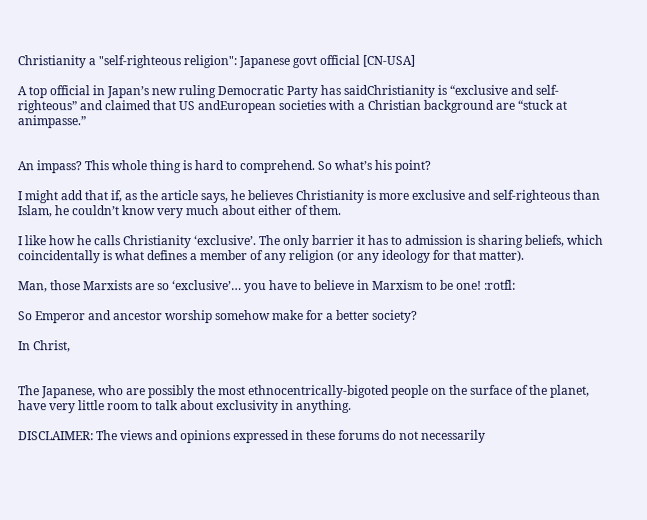Christianity a "self-righteous religion": Japanese govt official [CN-USA]

A top official in Japan’s new ruling Democratic Party has saidChristianity is “exclusive and self-righteous” and claimed that US andEuropean societies with a Christian background are “stuck at animpasse.”


An impass? This whole thing is hard to comprehend. So what’s his point?

I might add that if, as the article says, he believes Christianity is more exclusive and self-righteous than Islam, he couldn’t know very much about either of them.

I like how he calls Christianity ‘exclusive’. The only barrier it has to admission is sharing beliefs, which coincidentally is what defines a member of any religion (or any ideology for that matter).

Man, those Marxists are so ‘exclusive’… you have to believe in Marxism to be one! :rotfl:

So Emperor and ancestor worship somehow make for a better society?

In Christ,


The Japanese, who are possibly the most ethnocentrically-bigoted people on the surface of the planet, have very little room to talk about exclusivity in anything.

DISCLAIMER: The views and opinions expressed in these forums do not necessarily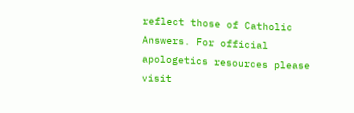reflect those of Catholic Answers. For official apologetics resources please visit